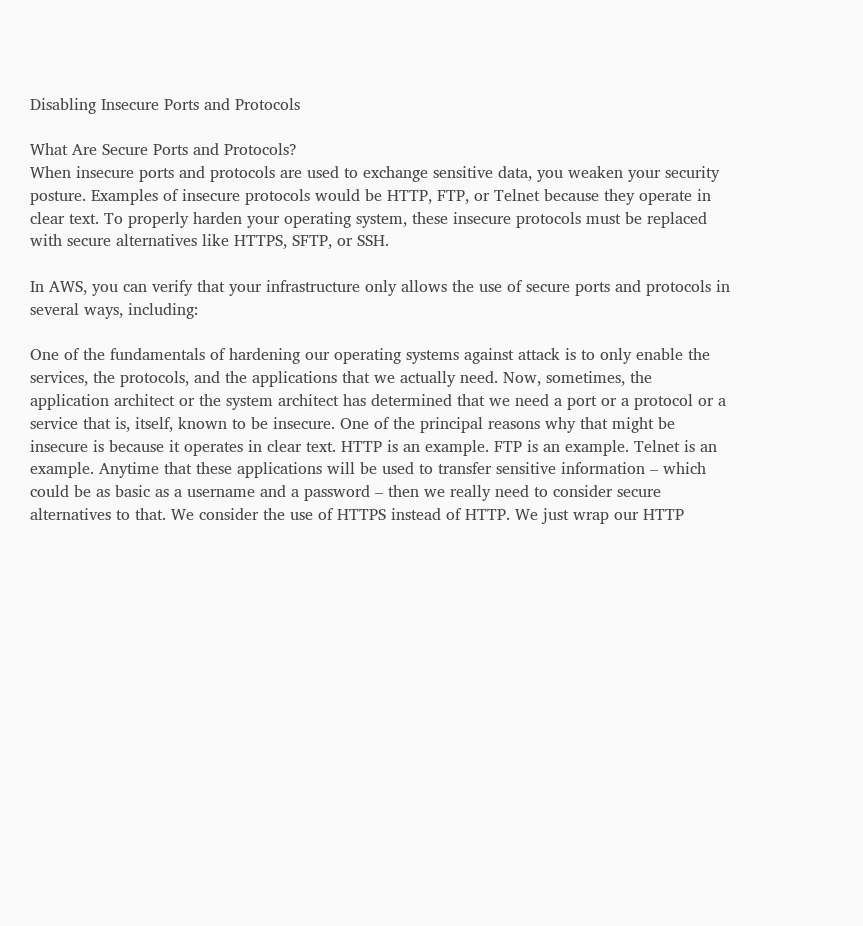Disabling Insecure Ports and Protocols

What Are Secure Ports and Protocols?
When insecure ports and protocols are used to exchange sensitive data, you weaken your security posture. Examples of insecure protocols would be HTTP, FTP, or Telnet because they operate in clear text. To properly harden your operating system, these insecure protocols must be replaced with secure alternatives like HTTPS, SFTP, or SSH.

In AWS, you can verify that your infrastructure only allows the use of secure ports and protocols in several ways, including:

One of the fundamentals of hardening our operating systems against attack is to only enable the services, the protocols, and the applications that we actually need. Now, sometimes, the application architect or the system architect has determined that we need a port or a protocol or a service that is, itself, known to be insecure. One of the principal reasons why that might be insecure is because it operates in clear text. HTTP is an example. FTP is an example. Telnet is an example. Anytime that these applications will be used to transfer sensitive information – which could be as basic as a username and a password – then we really need to consider secure alternatives to that. We consider the use of HTTPS instead of HTTP. We just wrap our HTTP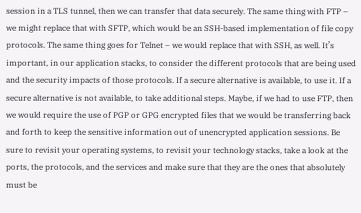session in a TLS tunnel, then we can transfer that data securely. The same thing with FTP – we might replace that with SFTP, which would be an SSH-based implementation of file copy protocols. The same thing goes for Telnet – we would replace that with SSH, as well. It’s important, in our application stacks, to consider the different protocols that are being used and the security impacts of those protocols. If a secure alternative is available, to use it. If a secure alternative is not available, to take additional steps. Maybe, if we had to use FTP, then we would require the use of PGP or GPG encrypted files that we would be transferring back and forth to keep the sensitive information out of unencrypted application sessions. Be sure to revisit your operating systems, to revisit your technology stacks, take a look at the ports, the protocols, and the services and make sure that they are the ones that absolutely must be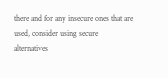there and for any insecure ones that are used, consider using secure alternatives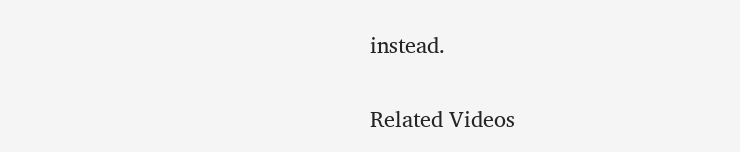instead.

Related Videos